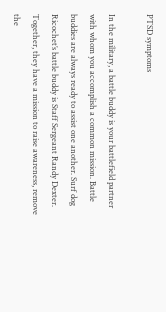PTSD symptoms

In the military, a battle buddy is your battlefield partner with whom you accomplish a common mission. Battle buddies are always ready to assist one another. Surf dog Ricochet’s battle buddy is Staff Sergeant Randy Dexter. Together, they have a mission to raise awareness, remove the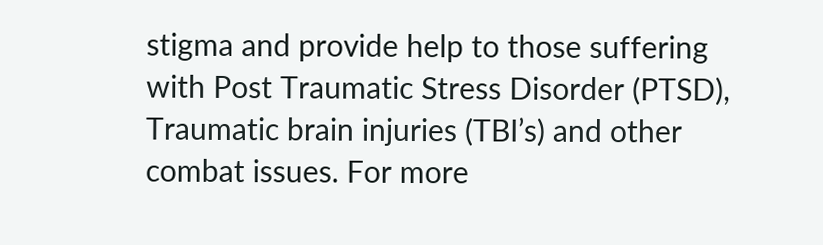stigma and provide help to those suffering with Post Traumatic Stress Disorder (PTSD), Traumatic brain injuries (TBI’s) and other combat issues. For more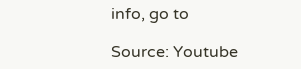info, go to

Source: Youtube